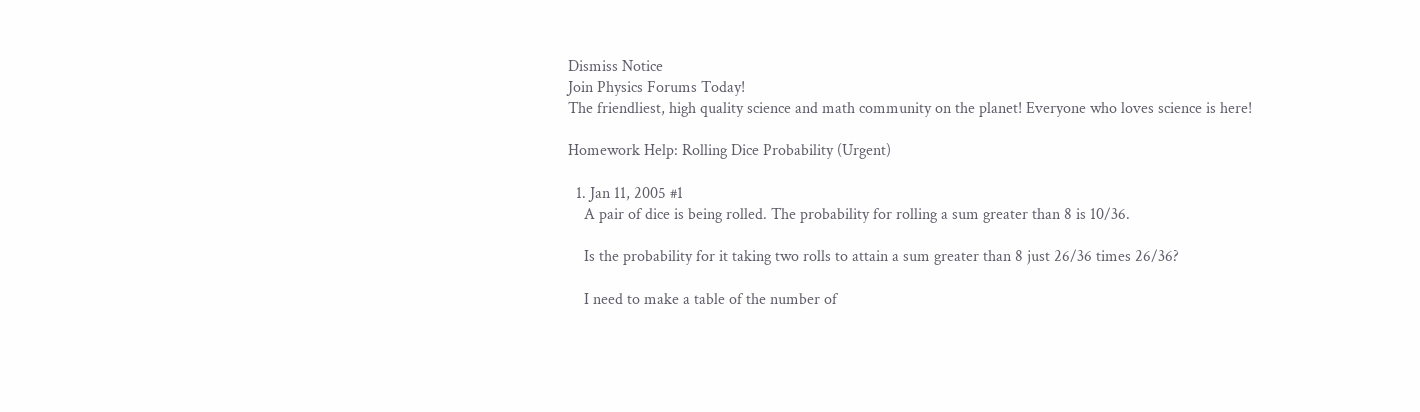Dismiss Notice
Join Physics Forums Today!
The friendliest, high quality science and math community on the planet! Everyone who loves science is here!

Homework Help: Rolling Dice Probability (Urgent)

  1. Jan 11, 2005 #1
    A pair of dice is being rolled. The probability for rolling a sum greater than 8 is 10/36.

    Is the probability for it taking two rolls to attain a sum greater than 8 just 26/36 times 26/36?

    I need to make a table of the number of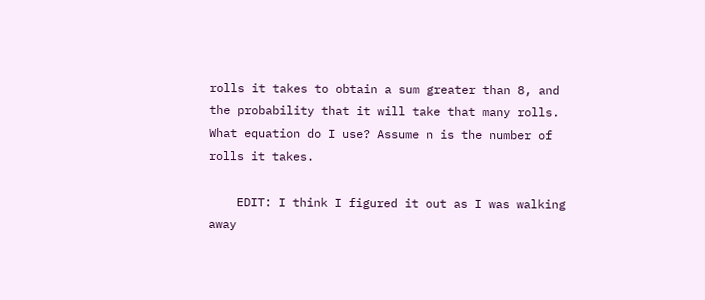rolls it takes to obtain a sum greater than 8, and the probability that it will take that many rolls. What equation do I use? Assume n is the number of rolls it takes.

    EDIT: I think I figured it out as I was walking away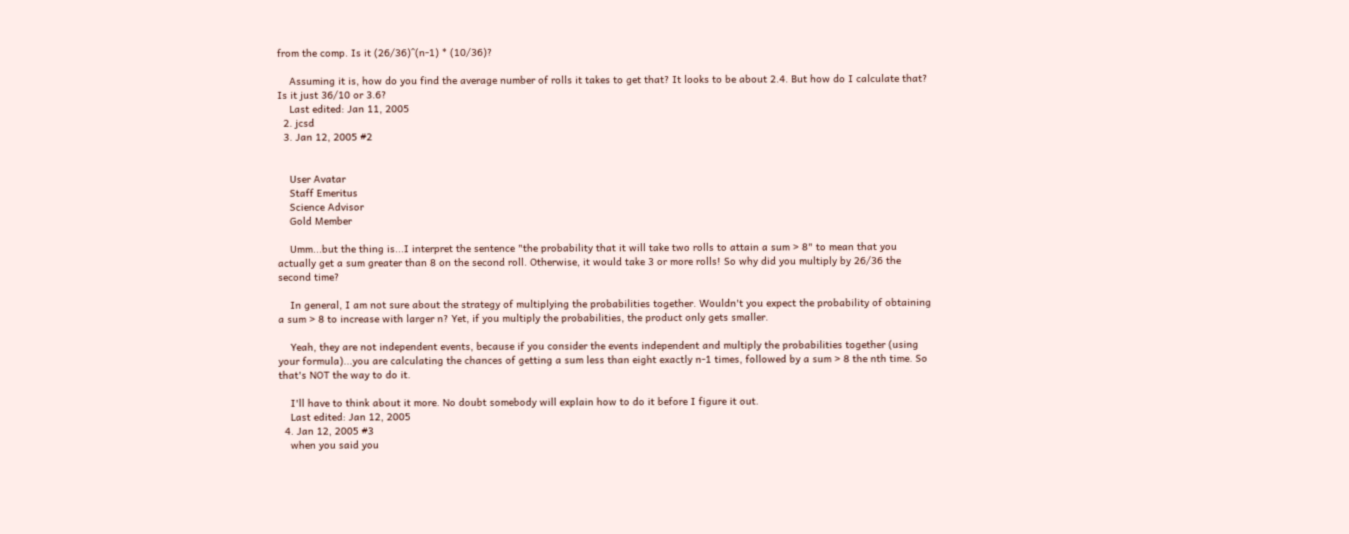from the comp. Is it (26/36)^(n-1) * (10/36)?

    Assuming it is, how do you find the average number of rolls it takes to get that? It looks to be about 2.4. But how do I calculate that? Is it just 36/10 or 3.6?
    Last edited: Jan 11, 2005
  2. jcsd
  3. Jan 12, 2005 #2


    User Avatar
    Staff Emeritus
    Science Advisor
    Gold Member

    Umm...but the thing is...I interpret the sentence "the probability that it will take two rolls to attain a sum > 8" to mean that you actually get a sum greater than 8 on the second roll. Otherwise, it would take 3 or more rolls! So why did you multiply by 26/36 the second time?

    In general, I am not sure about the strategy of multiplying the probabilities together. Wouldn't you expect the probability of obtaining a sum > 8 to increase with larger n? Yet, if you multiply the probabilities, the product only gets smaller.

    Yeah, they are not independent events, because if you consider the events independent and multiply the probabilities together (using your formula)...you are calculating the chances of getting a sum less than eight exactly n-1 times, followed by a sum > 8 the nth time. So that's NOT the way to do it.

    I'll have to think about it more. No doubt somebody will explain how to do it before I figure it out.
    Last edited: Jan 12, 2005
  4. Jan 12, 2005 #3
    when you said you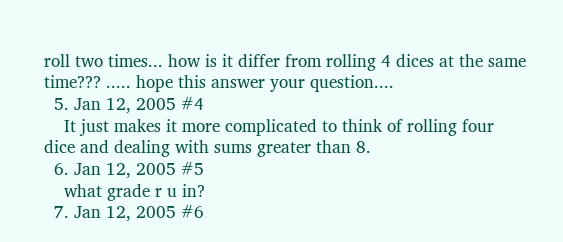roll two times... how is it differ from rolling 4 dices at the same time??? ..... hope this answer your question....
  5. Jan 12, 2005 #4
    It just makes it more complicated to think of rolling four dice and dealing with sums greater than 8.
  6. Jan 12, 2005 #5
    what grade r u in?
  7. Jan 12, 2005 #6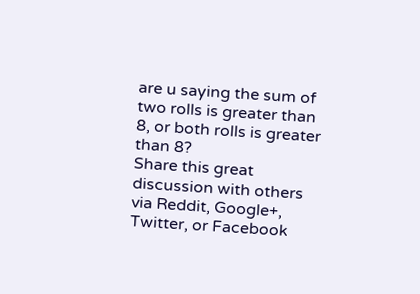are u saying the sum of two rolls is greater than 8, or both rolls is greater than 8?
Share this great discussion with others via Reddit, Google+, Twitter, or Facebook